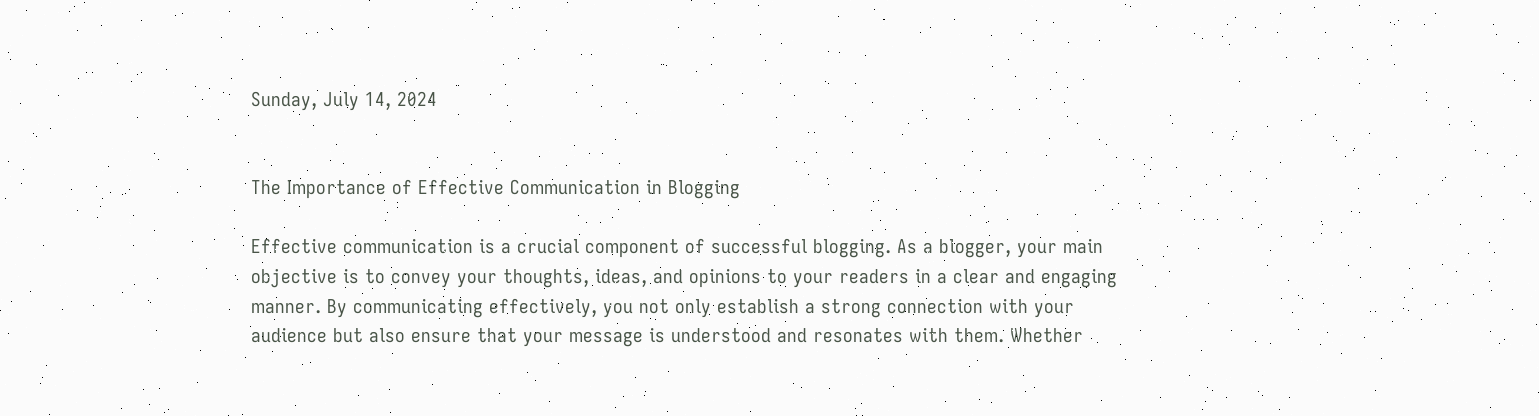Sunday, July 14, 2024


The Importance of Effective Communication in Blogging

Effective communication is a crucial component of successful blogging. As a blogger, your main objective is to convey your thoughts, ideas, and opinions to your readers in a clear and engaging manner. By communicating effectively, you not only establish a strong connection with your audience but also ensure that your message is understood and resonates with them. Whether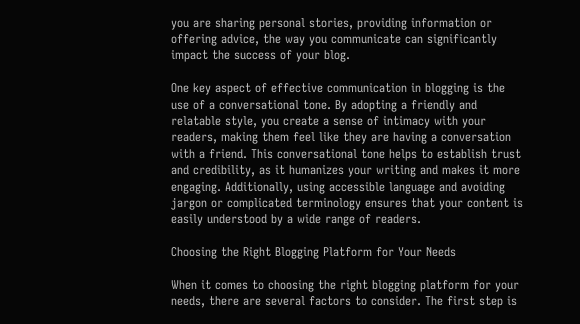you are sharing personal stories, providing information or offering advice, the way you communicate can significantly impact the success of your blog.

One key aspect of effective communication in blogging is the use of a conversational tone. By adopting a friendly and relatable style, you create a sense of intimacy with your readers, making them feel like they are having a conversation with a friend. This conversational tone helps to establish trust and credibility, as it humanizes your writing and makes it more engaging. Additionally, using accessible language and avoiding jargon or complicated terminology ensures that your content is easily understood by a wide range of readers.

Choosing the Right Blogging Platform for Your Needs

When it comes to choosing the right blogging platform for your needs, there are several factors to consider. The first step is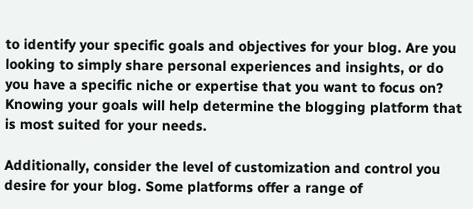to identify your specific goals and objectives for your blog. Are you looking to simply share personal experiences and insights, or do you have a specific niche or expertise that you want to focus on? Knowing your goals will help determine the blogging platform that is most suited for your needs.

Additionally, consider the level of customization and control you desire for your blog. Some platforms offer a range of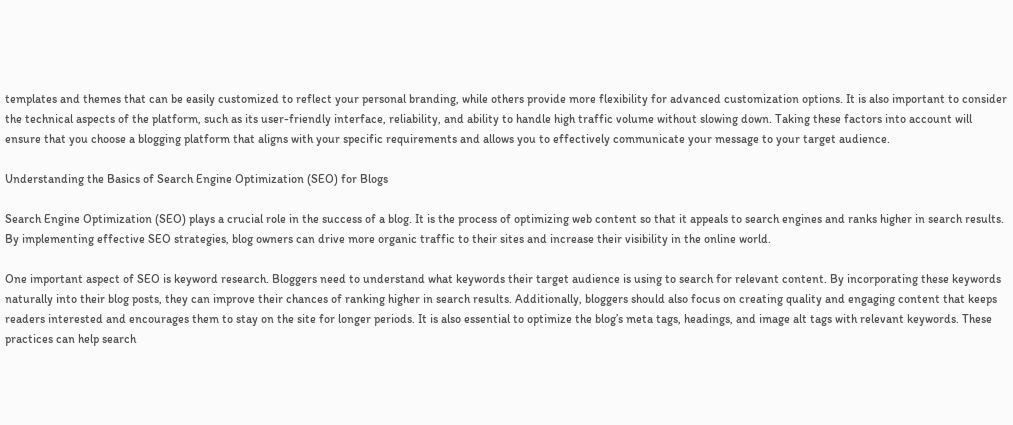templates and themes that can be easily customized to reflect your personal branding, while others provide more flexibility for advanced customization options. It is also important to consider the technical aspects of the platform, such as its user-friendly interface, reliability, and ability to handle high traffic volume without slowing down. Taking these factors into account will ensure that you choose a blogging platform that aligns with your specific requirements and allows you to effectively communicate your message to your target audience.

Understanding the Basics of Search Engine Optimization (SEO) for Blogs

Search Engine Optimization (SEO) plays a crucial role in the success of a blog. It is the process of optimizing web content so that it appeals to search engines and ranks higher in search results. By implementing effective SEO strategies, blog owners can drive more organic traffic to their sites and increase their visibility in the online world.

One important aspect of SEO is keyword research. Bloggers need to understand what keywords their target audience is using to search for relevant content. By incorporating these keywords naturally into their blog posts, they can improve their chances of ranking higher in search results. Additionally, bloggers should also focus on creating quality and engaging content that keeps readers interested and encourages them to stay on the site for longer periods. It is also essential to optimize the blog’s meta tags, headings, and image alt tags with relevant keywords. These practices can help search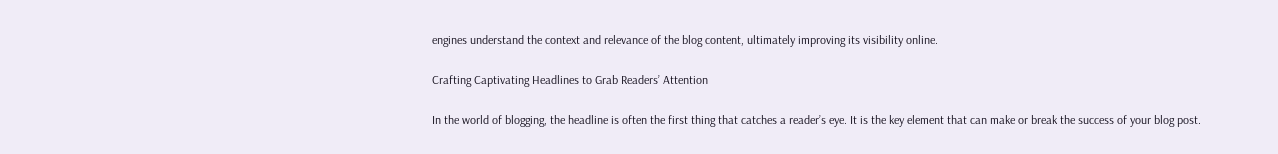engines understand the context and relevance of the blog content, ultimately improving its visibility online.

Crafting Captivating Headlines to Grab Readers’ Attention

In the world of blogging, the headline is often the first thing that catches a reader’s eye. It is the key element that can make or break the success of your blog post.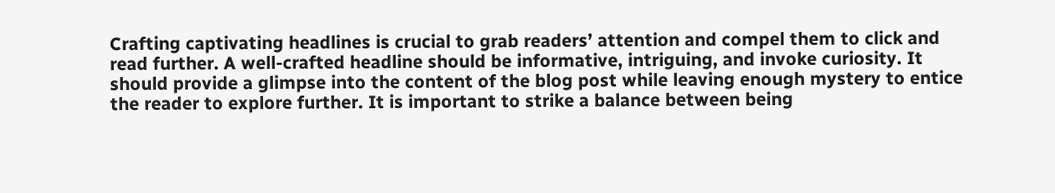Crafting captivating headlines is crucial to grab readers’ attention and compel them to click and read further. A well-crafted headline should be informative, intriguing, and invoke curiosity. It should provide a glimpse into the content of the blog post while leaving enough mystery to entice the reader to explore further. It is important to strike a balance between being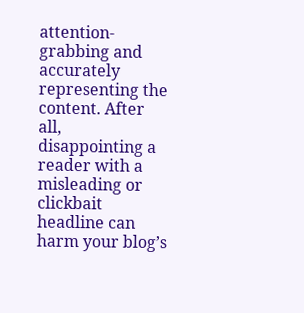attention-grabbing and accurately representing the content. After all, disappointing a reader with a misleading or clickbait headline can harm your blog’s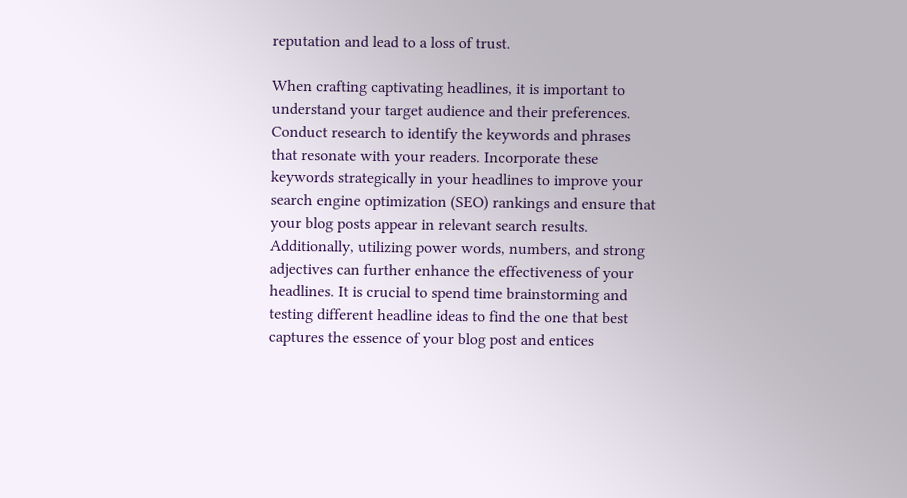reputation and lead to a loss of trust.

When crafting captivating headlines, it is important to understand your target audience and their preferences. Conduct research to identify the keywords and phrases that resonate with your readers. Incorporate these keywords strategically in your headlines to improve your search engine optimization (SEO) rankings and ensure that your blog posts appear in relevant search results. Additionally, utilizing power words, numbers, and strong adjectives can further enhance the effectiveness of your headlines. It is crucial to spend time brainstorming and testing different headline ideas to find the one that best captures the essence of your blog post and entices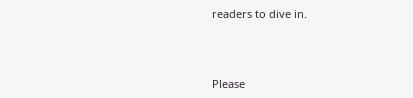readers to dive in.



Please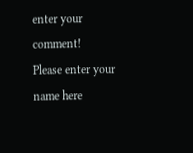enter your comment!
Please enter your name here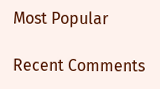Most Popular

Recent Comments